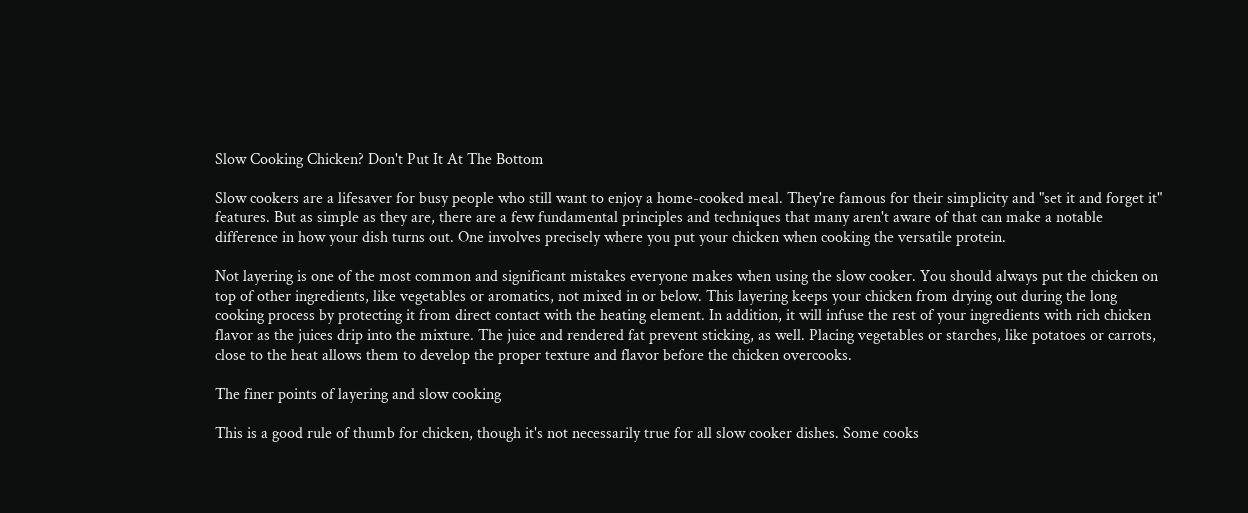Slow Cooking Chicken? Don't Put It At The Bottom

Slow cookers are a lifesaver for busy people who still want to enjoy a home-cooked meal. They're famous for their simplicity and "set it and forget it" features. But as simple as they are, there are a few fundamental principles and techniques that many aren't aware of that can make a notable difference in how your dish turns out. One involves precisely where you put your chicken when cooking the versatile protein.

Not layering is one of the most common and significant mistakes everyone makes when using the slow cooker. You should always put the chicken on top of other ingredients, like vegetables or aromatics, not mixed in or below. This layering keeps your chicken from drying out during the long cooking process by protecting it from direct contact with the heating element. In addition, it will infuse the rest of your ingredients with rich chicken flavor as the juices drip into the mixture. The juice and rendered fat prevent sticking, as well. Placing vegetables or starches, like potatoes or carrots, close to the heat allows them to develop the proper texture and flavor before the chicken overcooks.

The finer points of layering and slow cooking

This is a good rule of thumb for chicken, though it's not necessarily true for all slow cooker dishes. Some cooks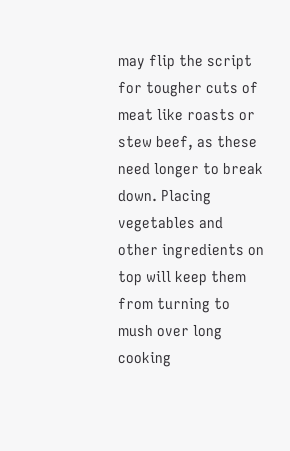may flip the script for tougher cuts of meat like roasts or stew beef, as these need longer to break down. Placing vegetables and other ingredients on top will keep them from turning to mush over long cooking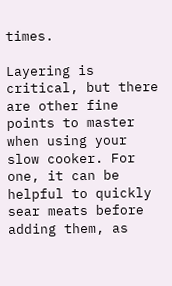times.

Layering is critical, but there are other fine points to master when using your slow cooker. For one, it can be helpful to quickly sear meats before adding them, as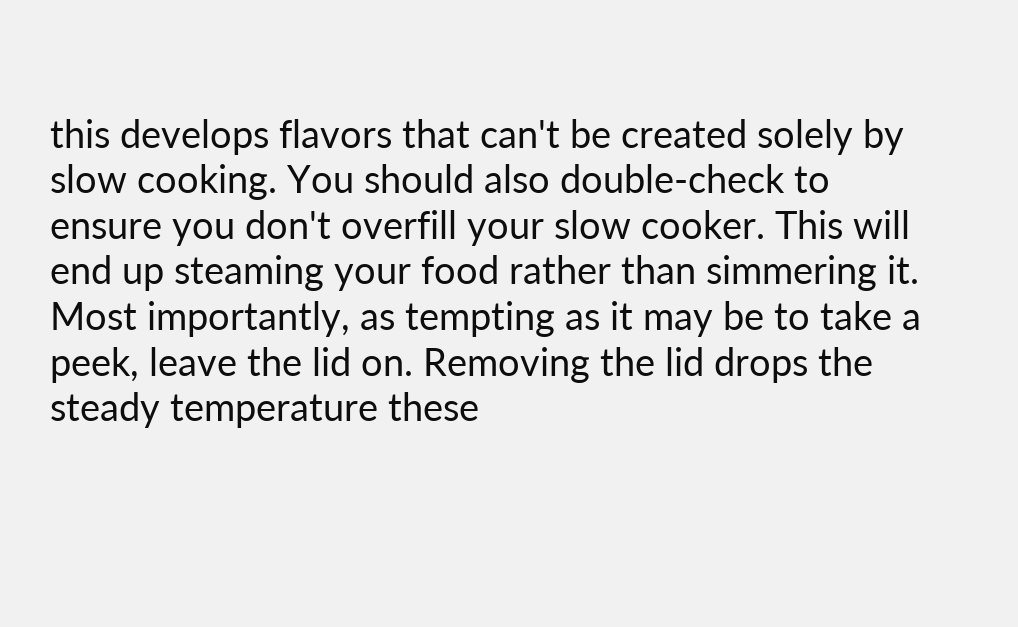this develops flavors that can't be created solely by slow cooking. You should also double-check to ensure you don't overfill your slow cooker. This will end up steaming your food rather than simmering it. Most importantly, as tempting as it may be to take a peek, leave the lid on. Removing the lid drops the steady temperature these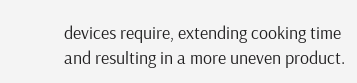devices require, extending cooking time and resulting in a more uneven product.